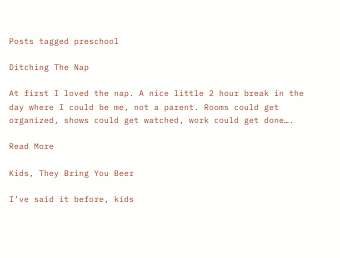Posts tagged preschool

Ditching The Nap

At first I loved the nap. A nice little 2 hour break in the day where I could be me, not a parent. Rooms could get organized, shows could get watched, work could get done….

Read More

Kids, They Bring You Beer

I’ve said it before, kids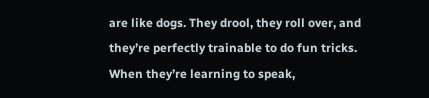are like dogs. They drool, they roll over, and they’re perfectly trainable to do fun tricks. When they’re learning to speak,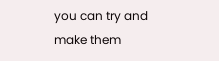you can try and make them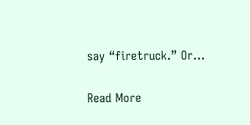say “firetruck.” Or…

Read More